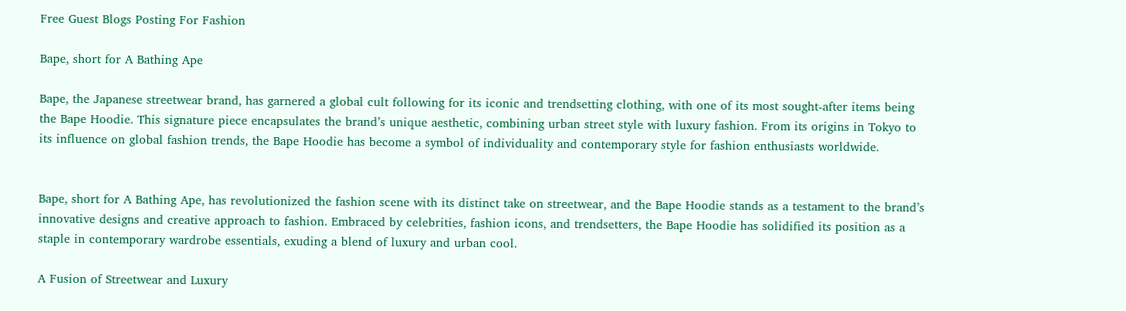Free Guest Blogs Posting For Fashion

Bape, short for A Bathing Ape

Bape, the Japanese streetwear brand, has garnered a global cult following for its iconic and trendsetting clothing, with one of its most sought-after items being the Bape Hoodie. This signature piece encapsulates the brand’s unique aesthetic, combining urban street style with luxury fashion. From its origins in Tokyo to its influence on global fashion trends, the Bape Hoodie has become a symbol of individuality and contemporary style for fashion enthusiasts worldwide.


Bape, short for A Bathing Ape, has revolutionized the fashion scene with its distinct take on streetwear, and the Bape Hoodie stands as a testament to the brand’s innovative designs and creative approach to fashion. Embraced by celebrities, fashion icons, and trendsetters, the Bape Hoodie has solidified its position as a staple in contemporary wardrobe essentials, exuding a blend of luxury and urban cool.

A Fusion of Streetwear and Luxury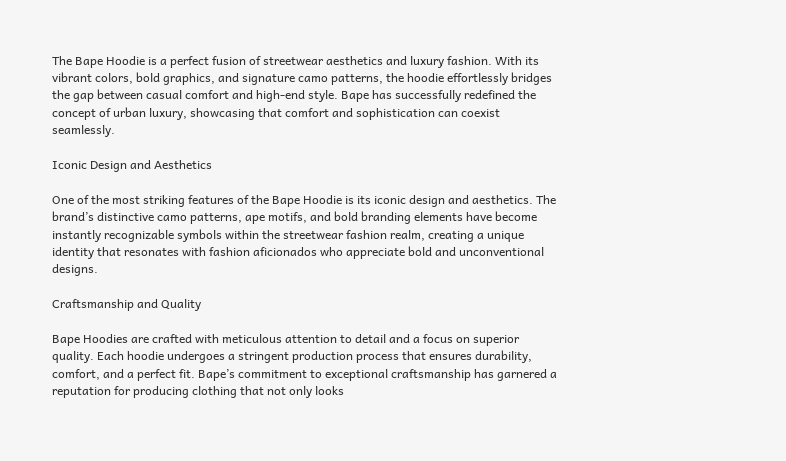The Bape Hoodie is a perfect fusion of streetwear aesthetics and luxury fashion. With its vibrant colors, bold graphics, and signature camo patterns, the hoodie effortlessly bridges the gap between casual comfort and high-end style. Bape has successfully redefined the concept of urban luxury, showcasing that comfort and sophistication can coexist seamlessly.

Iconic Design and Aesthetics

One of the most striking features of the Bape Hoodie is its iconic design and aesthetics. The brand’s distinctive camo patterns, ape motifs, and bold branding elements have become instantly recognizable symbols within the streetwear fashion realm, creating a unique identity that resonates with fashion aficionados who appreciate bold and unconventional designs.

Craftsmanship and Quality

Bape Hoodies are crafted with meticulous attention to detail and a focus on superior quality. Each hoodie undergoes a stringent production process that ensures durability, comfort, and a perfect fit. Bape’s commitment to exceptional craftsmanship has garnered a reputation for producing clothing that not only looks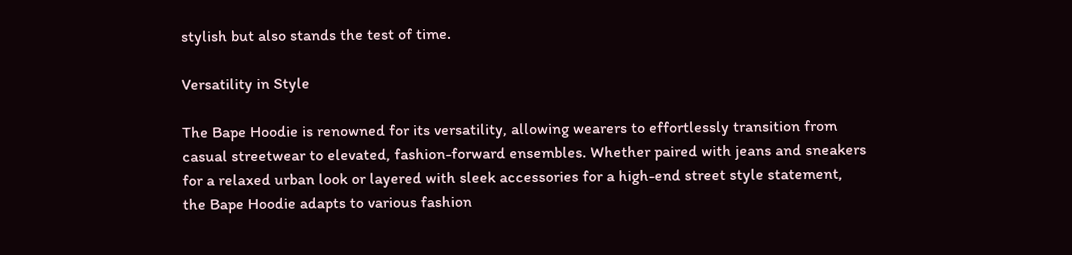stylish but also stands the test of time.

Versatility in Style

The Bape Hoodie is renowned for its versatility, allowing wearers to effortlessly transition from casual streetwear to elevated, fashion-forward ensembles. Whether paired with jeans and sneakers for a relaxed urban look or layered with sleek accessories for a high-end street style statement, the Bape Hoodie adapts to various fashion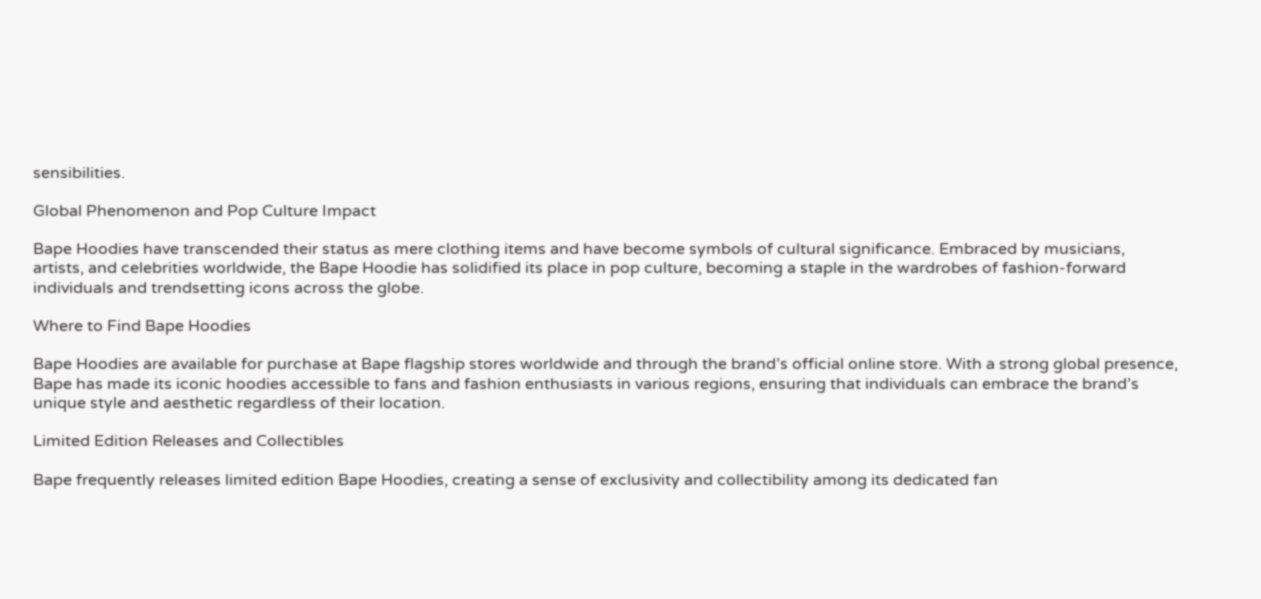sensibilities.

Global Phenomenon and Pop Culture Impact

Bape Hoodies have transcended their status as mere clothing items and have become symbols of cultural significance. Embraced by musicians, artists, and celebrities worldwide, the Bape Hoodie has solidified its place in pop culture, becoming a staple in the wardrobes of fashion-forward individuals and trendsetting icons across the globe.

Where to Find Bape Hoodies

Bape Hoodies are available for purchase at Bape flagship stores worldwide and through the brand’s official online store. With a strong global presence, Bape has made its iconic hoodies accessible to fans and fashion enthusiasts in various regions, ensuring that individuals can embrace the brand’s unique style and aesthetic regardless of their location.

Limited Edition Releases and Collectibles

Bape frequently releases limited edition Bape Hoodies, creating a sense of exclusivity and collectibility among its dedicated fan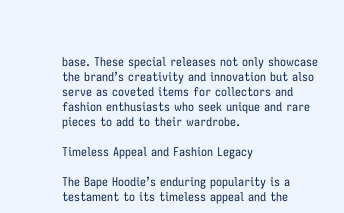base. These special releases not only showcase the brand’s creativity and innovation but also serve as coveted items for collectors and fashion enthusiasts who seek unique and rare pieces to add to their wardrobe.

Timeless Appeal and Fashion Legacy

The Bape Hoodie’s enduring popularity is a testament to its timeless appeal and the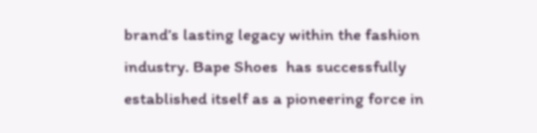brand’s lasting legacy within the fashion industry. Bape Shoes  has successfully established itself as a pioneering force in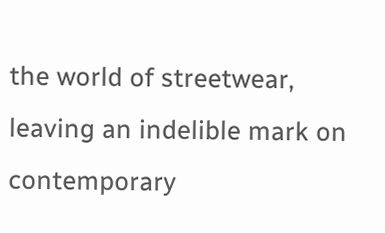the world of streetwear, leaving an indelible mark on contemporary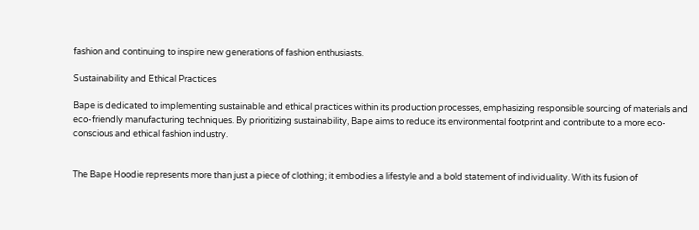fashion and continuing to inspire new generations of fashion enthusiasts.

Sustainability and Ethical Practices

Bape is dedicated to implementing sustainable and ethical practices within its production processes, emphasizing responsible sourcing of materials and eco-friendly manufacturing techniques. By prioritizing sustainability, Bape aims to reduce its environmental footprint and contribute to a more eco-conscious and ethical fashion industry.


The Bape Hoodie represents more than just a piece of clothing; it embodies a lifestyle and a bold statement of individuality. With its fusion of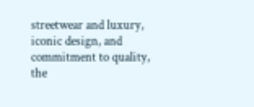streetwear and luxury, iconic design, and commitment to quality, the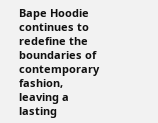Bape Hoodie continues to redefine the boundaries of contemporary fashion, leaving a lasting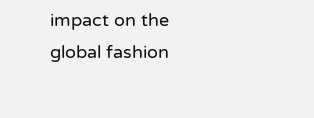impact on the global fashion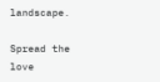landscape.

Spread the love